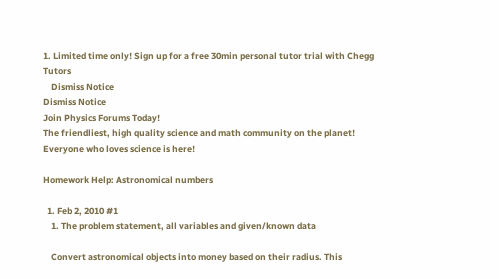1. Limited time only! Sign up for a free 30min personal tutor trial with Chegg Tutors
    Dismiss Notice
Dismiss Notice
Join Physics Forums Today!
The friendliest, high quality science and math community on the planet! Everyone who loves science is here!

Homework Help: Astronomical numbers

  1. Feb 2, 2010 #1
    1. The problem statement, all variables and given/known data

    Convert astronomical objects into money based on their radius. This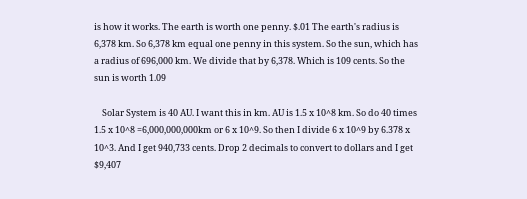is how it works. The earth is worth one penny. $.01 The earth's radius is 6,378 km. So 6,378 km equal one penny in this system. So the sun, which has a radius of 696,000 km. We divide that by 6,378. Which is 109 cents. So the sun is worth 1.09

    Solar System is 40 AU. I want this in km. AU is 1.5 x 10^8 km. So do 40 times 1.5 x 10^8 =6,000,000,000km or 6 x 10^9. So then I divide 6 x 10^9 by 6.378 x 10^3. And I get 940,733 cents. Drop 2 decimals to convert to dollars and I get $9,407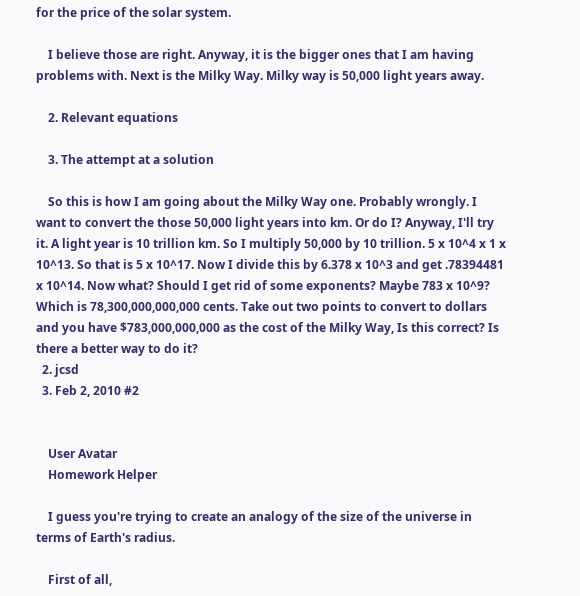for the price of the solar system.

    I believe those are right. Anyway, it is the bigger ones that I am having problems with. Next is the Milky Way. Milky way is 50,000 light years away.

    2. Relevant equations

    3. The attempt at a solution

    So this is how I am going about the Milky Way one. Probably wrongly. I want to convert the those 50,000 light years into km. Or do I? Anyway, I'll try it. A light year is 10 trillion km. So I multiply 50,000 by 10 trillion. 5 x 10^4 x 1 x 10^13. So that is 5 x 10^17. Now I divide this by 6.378 x 10^3 and get .78394481 x 10^14. Now what? Should I get rid of some exponents? Maybe 783 x 10^9? Which is 78,300,000,000,000 cents. Take out two points to convert to dollars and you have $783,000,000,000 as the cost of the Milky Way, Is this correct? Is there a better way to do it?
  2. jcsd
  3. Feb 2, 2010 #2


    User Avatar
    Homework Helper

    I guess you're trying to create an analogy of the size of the universe in terms of Earth's radius.

    First of all,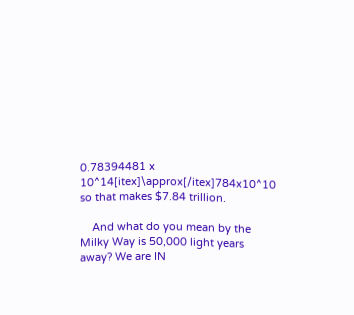0.78394481 x 10^14[itex]\approx[/itex]784x10^10 so that makes $7.84 trillion.

    And what do you mean by the Milky Way is 50,000 light years away? We are IN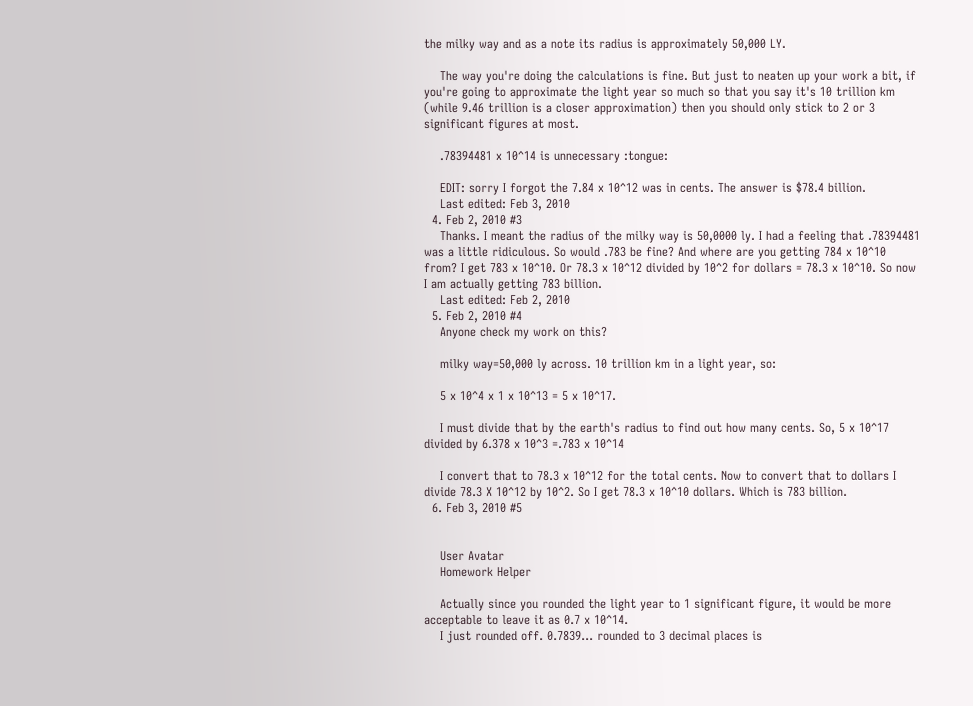the milky way and as a note its radius is approximately 50,000 LY.

    The way you're doing the calculations is fine. But just to neaten up your work a bit, if you're going to approximate the light year so much so that you say it's 10 trillion km (while 9.46 trillion is a closer approximation) then you should only stick to 2 or 3 significant figures at most.

    .78394481 x 10^14 is unnecessary :tongue:

    EDIT: sorry I forgot the 7.84 x 10^12 was in cents. The answer is $78.4 billion.
    Last edited: Feb 3, 2010
  4. Feb 2, 2010 #3
    Thanks. I meant the radius of the milky way is 50,0000 ly. I had a feeling that .78394481 was a little ridiculous. So would .783 be fine? And where are you getting 784 x 10^10 from? I get 783 x 10^10. Or 78.3 x 10^12 divided by 10^2 for dollars = 78.3 x 10^10. So now I am actually getting 783 billion.
    Last edited: Feb 2, 2010
  5. Feb 2, 2010 #4
    Anyone check my work on this?

    milky way=50,000 ly across. 10 trillion km in a light year, so:

    5 x 10^4 x 1 x 10^13 = 5 x 10^17.

    I must divide that by the earth's radius to find out how many cents. So, 5 x 10^17 divided by 6.378 x 10^3 =.783 x 10^14

    I convert that to 78.3 x 10^12 for the total cents. Now to convert that to dollars I divide 78.3 X 10^12 by 10^2. So I get 78.3 x 10^10 dollars. Which is 783 billion.
  6. Feb 3, 2010 #5


    User Avatar
    Homework Helper

    Actually since you rounded the light year to 1 significant figure, it would be more acceptable to leave it as 0.7 x 10^14.
    I just rounded off. 0.7839... rounded to 3 decimal places is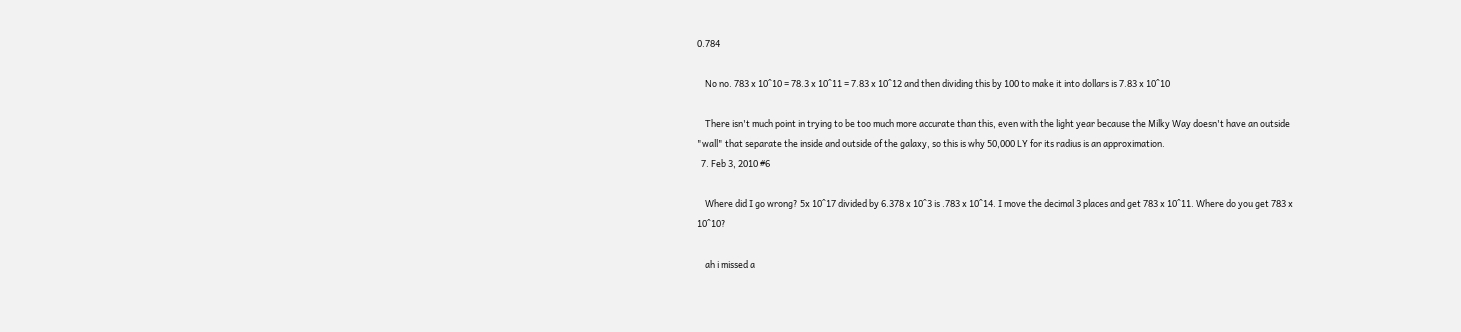0.784

    No no. 783 x 10^10 = 78.3 x 10^11 = 7.83 x 10^12 and then dividing this by 100 to make it into dollars is 7.83 x 10^10

    There isn't much point in trying to be too much more accurate than this, even with the light year because the Milky Way doesn't have an outside "wall" that separate the inside and outside of the galaxy, so this is why 50,000 LY for its radius is an approximation.
  7. Feb 3, 2010 #6

    Where did I go wrong? 5x 10^17 divided by 6.378 x 10^3 is .783 x 10^14. I move the decimal 3 places and get 783 x 10^11. Where do you get 783 x 10^10?

    ah i missed a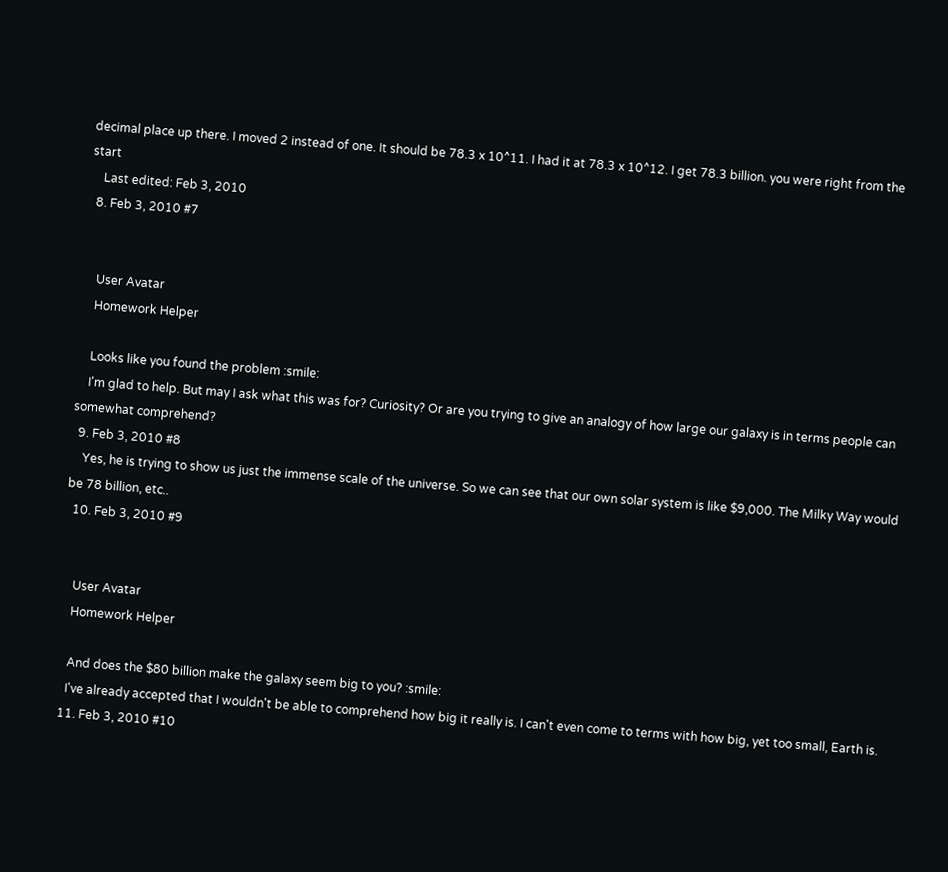decimal place up there. I moved 2 instead of one. It should be 78.3 x 10^11. I had it at 78.3 x 10^12. I get 78.3 billion. you were right from the start
    Last edited: Feb 3, 2010
  8. Feb 3, 2010 #7


    User Avatar
    Homework Helper

    Looks like you found the problem :smile:
    I'm glad to help. But may I ask what this was for? Curiosity? Or are you trying to give an analogy of how large our galaxy is in terms people can somewhat comprehend?
  9. Feb 3, 2010 #8
    Yes, he is trying to show us just the immense scale of the universe. So we can see that our own solar system is like $9,000. The Milky Way would be 78 billion, etc..
  10. Feb 3, 2010 #9


    User Avatar
    Homework Helper

    And does the $80 billion make the galaxy seem big to you? :smile:
    I've already accepted that I wouldn't be able to comprehend how big it really is. I can't even come to terms with how big, yet too small, Earth is.
  11. Feb 3, 2010 #10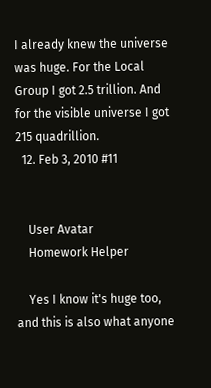I already knew the universe was huge. For the Local Group I got 2.5 trillion. And for the visible universe I got 215 quadrillion.
  12. Feb 3, 2010 #11


    User Avatar
    Homework Helper

    Yes I know it's huge too, and this is also what anyone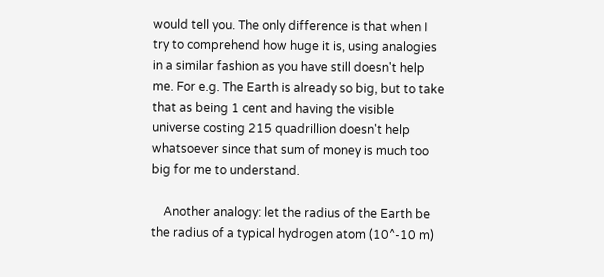would tell you. The only difference is that when I try to comprehend how huge it is, using analogies in a similar fashion as you have still doesn't help me. For e.g. The Earth is already so big, but to take that as being 1 cent and having the visible universe costing 215 quadrillion doesn't help whatsoever since that sum of money is much too big for me to understand.

    Another analogy: let the radius of the Earth be the radius of a typical hydrogen atom (10^-10 m)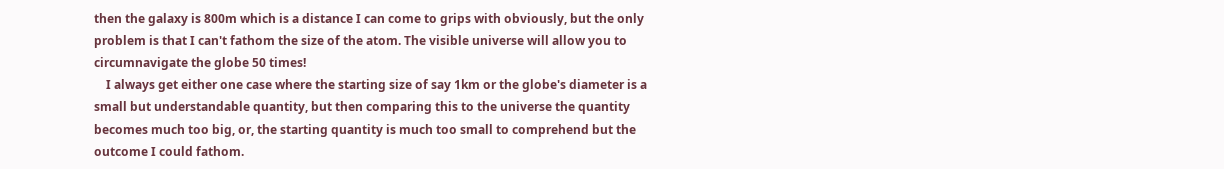then the galaxy is 800m which is a distance I can come to grips with obviously, but the only problem is that I can't fathom the size of the atom. The visible universe will allow you to circumnavigate the globe 50 times!
    I always get either one case where the starting size of say 1km or the globe's diameter is a small but understandable quantity, but then comparing this to the universe the quantity becomes much too big, or, the starting quantity is much too small to comprehend but the outcome I could fathom.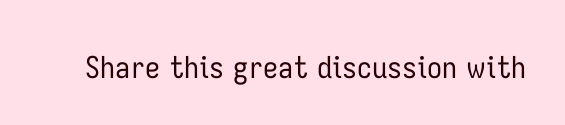Share this great discussion with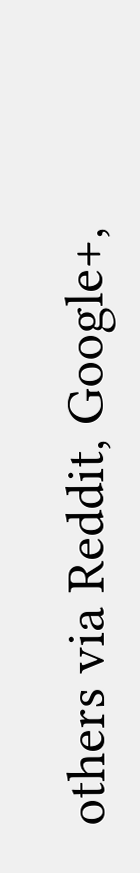others via Reddit, Google+,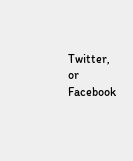Twitter, or Facebook